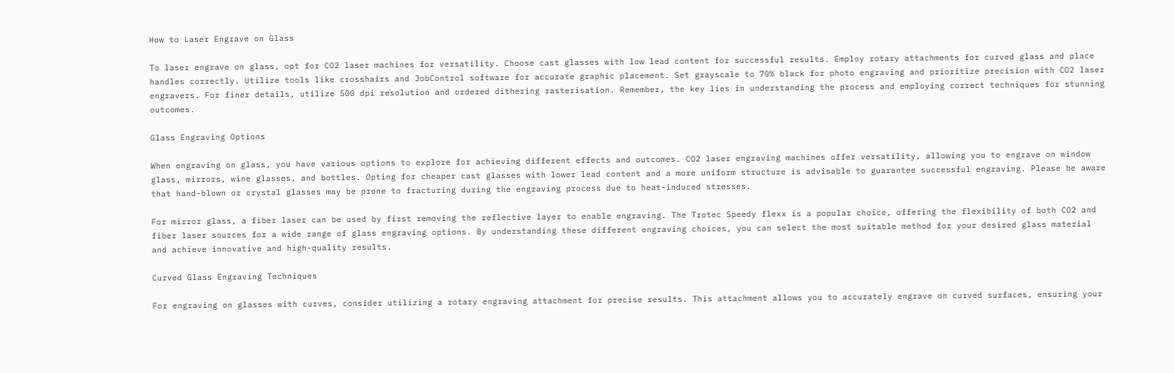How to Laser Engrave on Glass

To laser engrave on glass, opt for CO2 laser machines for versatility. Choose cast glasses with low lead content for successful results. Employ rotary attachments for curved glass and place handles correctly. Utilize tools like crosshairs and JobControl software for accurate graphic placement. Set grayscale to 70% black for photo engraving and prioritize precision with CO2 laser engravers. For finer details, utilize 500 dpi resolution and ordered dithering rasterisation. Remember, the key lies in understanding the process and employing correct techniques for stunning outcomes.

Glass Engraving Options

When engraving on glass, you have various options to explore for achieving different effects and outcomes. CO2 laser engraving machines offer versatility, allowing you to engrave on window glass, mirrors, wine glasses, and bottles. Opting for cheaper cast glasses with lower lead content and a more uniform structure is advisable to guarantee successful engraving. Please be aware that hand-blown or crystal glasses may be prone to fracturing during the engraving process due to heat-induced stresses.

For mirror glass, a fiber laser can be used by first removing the reflective layer to enable engraving. The Trotec Speedy flexx is a popular choice, offering the flexibility of both CO2 and fiber laser sources for a wide range of glass engraving options. By understanding these different engraving choices, you can select the most suitable method for your desired glass material and achieve innovative and high-quality results.

Curved Glass Engraving Techniques

For engraving on glasses with curves, consider utilizing a rotary engraving attachment for precise results. This attachment allows you to accurately engrave on curved surfaces, ensuring your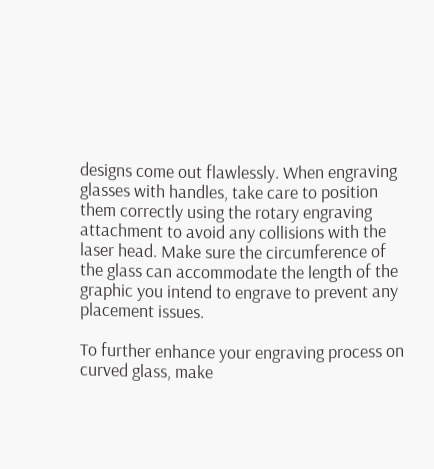designs come out flawlessly. When engraving glasses with handles, take care to position them correctly using the rotary engraving attachment to avoid any collisions with the laser head. Make sure the circumference of the glass can accommodate the length of the graphic you intend to engrave to prevent any placement issues.

To further enhance your engraving process on curved glass, make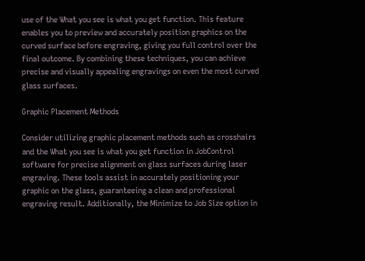use of the What you see is what you get function. This feature enables you to preview and accurately position graphics on the curved surface before engraving, giving you full control over the final outcome. By combining these techniques, you can achieve precise and visually appealing engravings on even the most curved glass surfaces.

Graphic Placement Methods

Consider utilizing graphic placement methods such as crosshairs and the What you see is what you get function in JobControl software for precise alignment on glass surfaces during laser engraving. These tools assist in accurately positioning your graphic on the glass, guaranteeing a clean and professional engraving result. Additionally, the Minimize to Job Size option in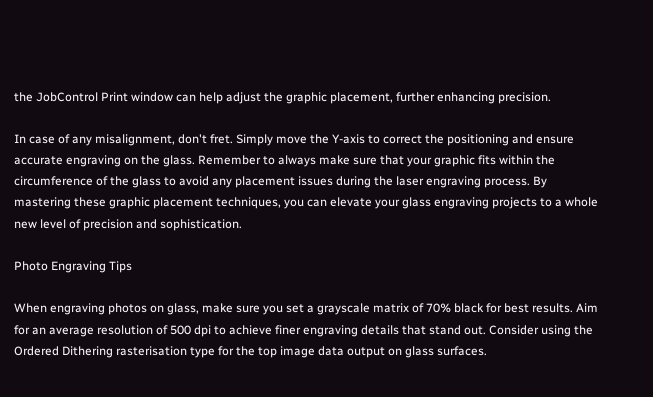the JobControl Print window can help adjust the graphic placement, further enhancing precision.

In case of any misalignment, don't fret. Simply move the Y-axis to correct the positioning and ensure accurate engraving on the glass. Remember to always make sure that your graphic fits within the circumference of the glass to avoid any placement issues during the laser engraving process. By mastering these graphic placement techniques, you can elevate your glass engraving projects to a whole new level of precision and sophistication.

Photo Engraving Tips

When engraving photos on glass, make sure you set a grayscale matrix of 70% black for best results. Aim for an average resolution of 500 dpi to achieve finer engraving details that stand out. Consider using the Ordered Dithering rasterisation type for the top image data output on glass surfaces.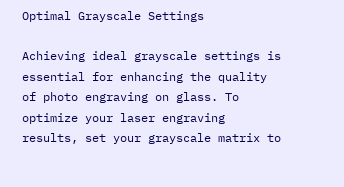Optimal Grayscale Settings

Achieving ideal grayscale settings is essential for enhancing the quality of photo engraving on glass. To optimize your laser engraving results, set your grayscale matrix to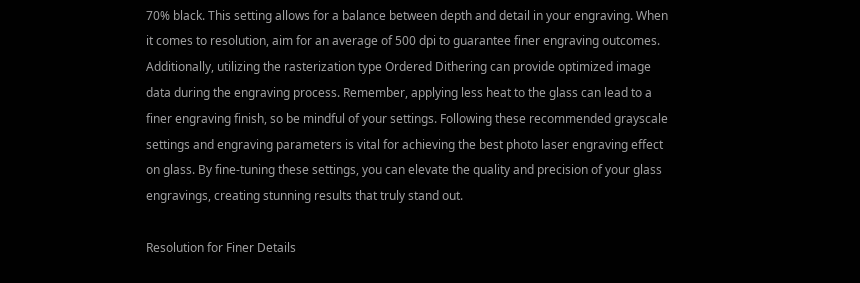70% black. This setting allows for a balance between depth and detail in your engraving. When it comes to resolution, aim for an average of 500 dpi to guarantee finer engraving outcomes. Additionally, utilizing the rasterization type Ordered Dithering can provide optimized image data during the engraving process. Remember, applying less heat to the glass can lead to a finer engraving finish, so be mindful of your settings. Following these recommended grayscale settings and engraving parameters is vital for achieving the best photo laser engraving effect on glass. By fine-tuning these settings, you can elevate the quality and precision of your glass engravings, creating stunning results that truly stand out.

Resolution for Finer Details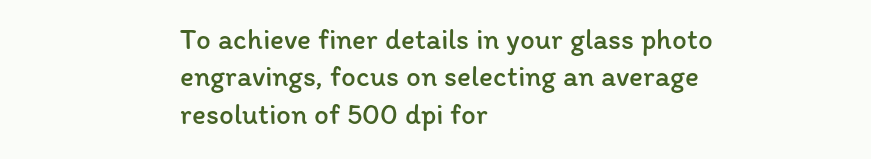To achieve finer details in your glass photo engravings, focus on selecting an average resolution of 500 dpi for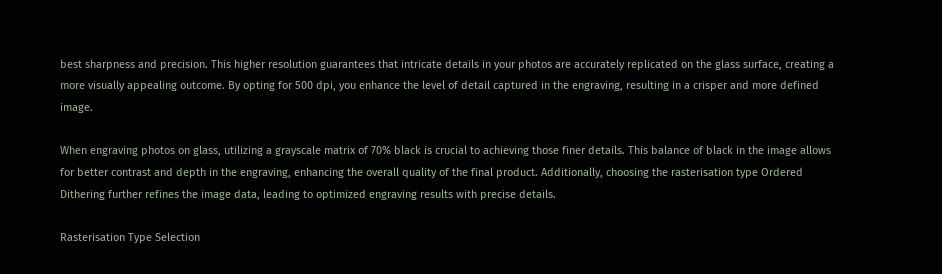best sharpness and precision. This higher resolution guarantees that intricate details in your photos are accurately replicated on the glass surface, creating a more visually appealing outcome. By opting for 500 dpi, you enhance the level of detail captured in the engraving, resulting in a crisper and more defined image.

When engraving photos on glass, utilizing a grayscale matrix of 70% black is crucial to achieving those finer details. This balance of black in the image allows for better contrast and depth in the engraving, enhancing the overall quality of the final product. Additionally, choosing the rasterisation type Ordered Dithering further refines the image data, leading to optimized engraving results with precise details.

Rasterisation Type Selection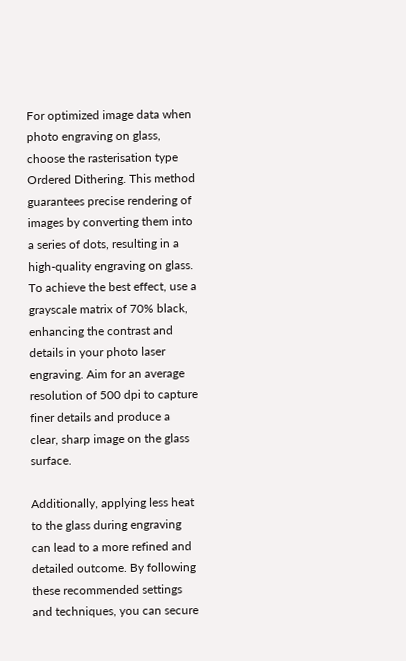For optimized image data when photo engraving on glass, choose the rasterisation type Ordered Dithering. This method guarantees precise rendering of images by converting them into a series of dots, resulting in a high-quality engraving on glass. To achieve the best effect, use a grayscale matrix of 70% black, enhancing the contrast and details in your photo laser engraving. Aim for an average resolution of 500 dpi to capture finer details and produce a clear, sharp image on the glass surface.

Additionally, applying less heat to the glass during engraving can lead to a more refined and detailed outcome. By following these recommended settings and techniques, you can secure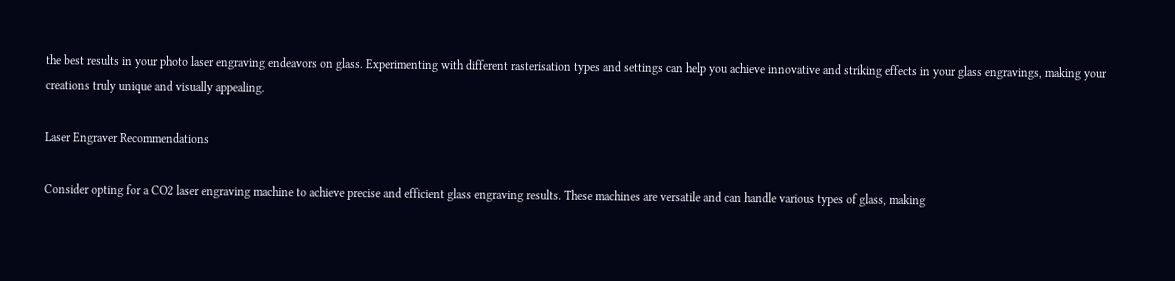the best results in your photo laser engraving endeavors on glass. Experimenting with different rasterisation types and settings can help you achieve innovative and striking effects in your glass engravings, making your creations truly unique and visually appealing.

Laser Engraver Recommendations

Consider opting for a CO2 laser engraving machine to achieve precise and efficient glass engraving results. These machines are versatile and can handle various types of glass, making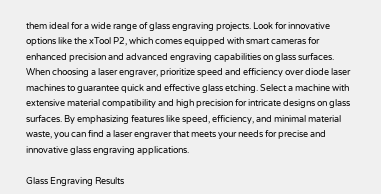them ideal for a wide range of glass engraving projects. Look for innovative options like the xTool P2, which comes equipped with smart cameras for enhanced precision and advanced engraving capabilities on glass surfaces. When choosing a laser engraver, prioritize speed and efficiency over diode laser machines to guarantee quick and effective glass etching. Select a machine with extensive material compatibility and high precision for intricate designs on glass surfaces. By emphasizing features like speed, efficiency, and minimal material waste, you can find a laser engraver that meets your needs for precise and innovative glass engraving applications.

Glass Engraving Results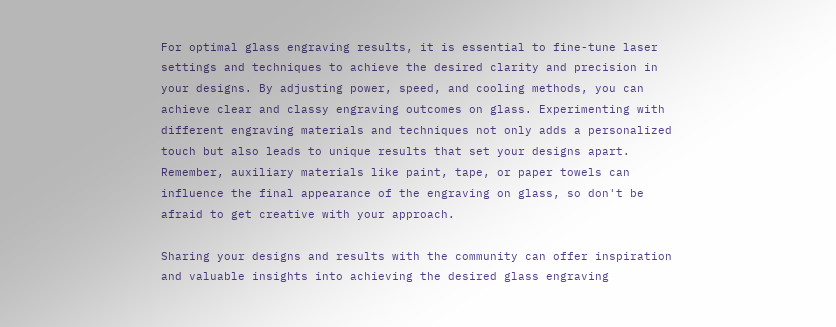For optimal glass engraving results, it is essential to fine-tune laser settings and techniques to achieve the desired clarity and precision in your designs. By adjusting power, speed, and cooling methods, you can achieve clear and classy engraving outcomes on glass. Experimenting with different engraving materials and techniques not only adds a personalized touch but also leads to unique results that set your designs apart. Remember, auxiliary materials like paint, tape, or paper towels can influence the final appearance of the engraving on glass, so don't be afraid to get creative with your approach.

Sharing your designs and results with the community can offer inspiration and valuable insights into achieving the desired glass engraving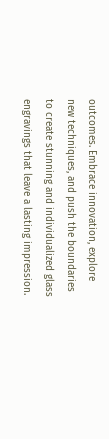outcomes. Embrace innovation, explore new techniques, and push the boundaries to create stunning and individualized glass engravings that leave a lasting impression.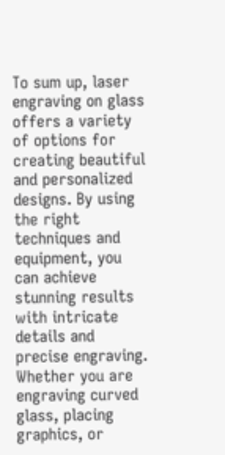To sum up, laser engraving on glass offers a variety of options for creating beautiful and personalized designs. By using the right techniques and equipment, you can achieve stunning results with intricate details and precise engraving. Whether you are engraving curved glass, placing graphics, or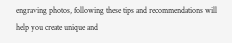engraving photos, following these tips and recommendations will help you create unique and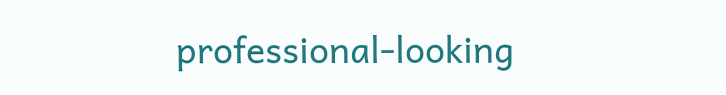professional-looking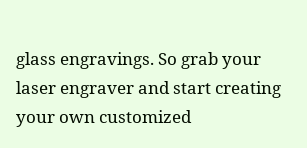glass engravings. So grab your laser engraver and start creating your own customized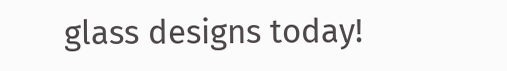glass designs today!